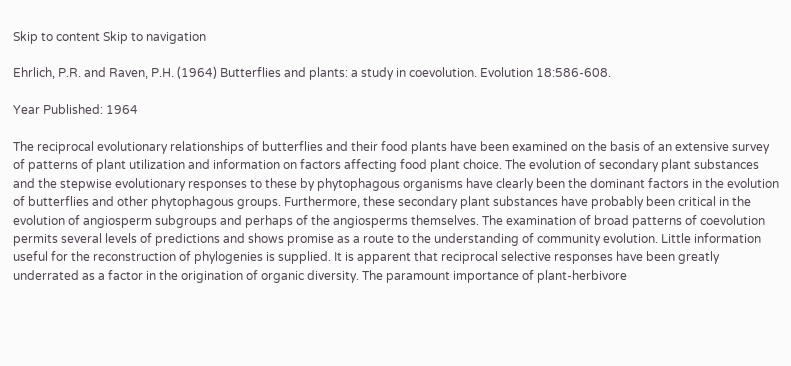Skip to content Skip to navigation

Ehrlich, P.R. and Raven, P.H. (1964) Butterflies and plants: a study in coevolution. Evolution 18:586-608.

Year Published: 1964

The reciprocal evolutionary relationships of butterflies and their food plants have been examined on the basis of an extensive survey of patterns of plant utilization and information on factors affecting food plant choice. The evolution of secondary plant substances and the stepwise evolutionary responses to these by phytophagous organisms have clearly been the dominant factors in the evolution of butterflies and other phytophagous groups. Furthermore, these secondary plant substances have probably been critical in the evolution of angiosperm subgroups and perhaps of the angiosperms themselves. The examination of broad patterns of coevolution permits several levels of predictions and shows promise as a route to the understanding of community evolution. Little information useful for the reconstruction of phylogenies is supplied. It is apparent that reciprocal selective responses have been greatly underrated as a factor in the origination of organic diversity. The paramount importance of plant-herbivore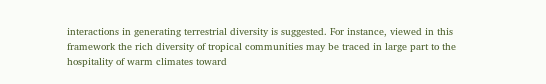interactions in generating terrestrial diversity is suggested. For instance, viewed in this framework the rich diversity of tropical communities may be traced in large part to the hospitality of warm climates toward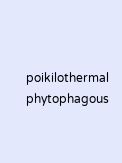poikilothermal phytophagous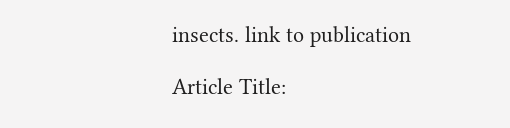insects. link to publication

Article Title: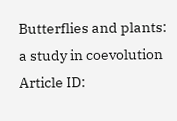Butterflies and plants: a study in coevolution
Article ID: